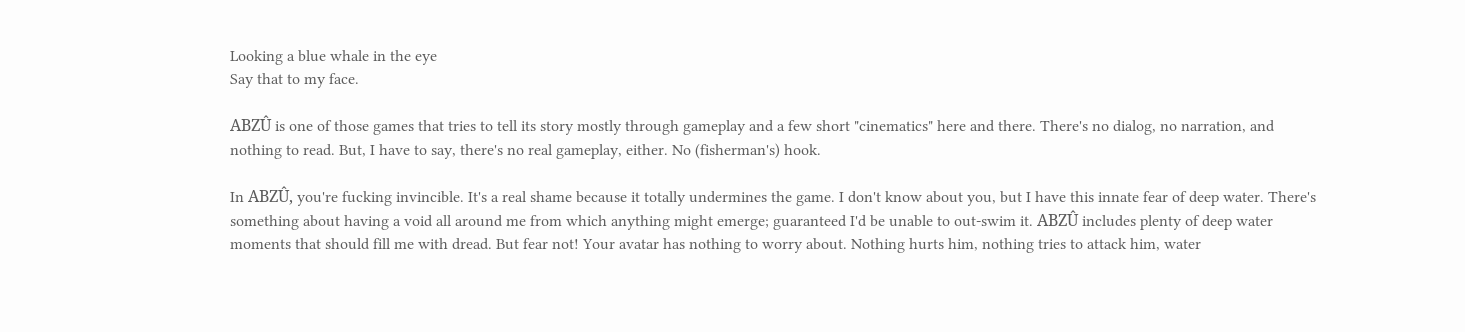Looking a blue whale in the eye
Say that to my face.

ABZÛ is one of those games that tries to tell its story mostly through gameplay and a few short "cinematics" here and there. There's no dialog, no narration, and nothing to read. But, I have to say, there's no real gameplay, either. No (fisherman's) hook.

In ABZÛ, you're fucking invincible. It's a real shame because it totally undermines the game. I don't know about you, but I have this innate fear of deep water. There's something about having a void all around me from which anything might emerge; guaranteed I'd be unable to out-swim it. ABZÛ includes plenty of deep water moments that should fill me with dread. But fear not! Your avatar has nothing to worry about. Nothing hurts him, nothing tries to attack him, water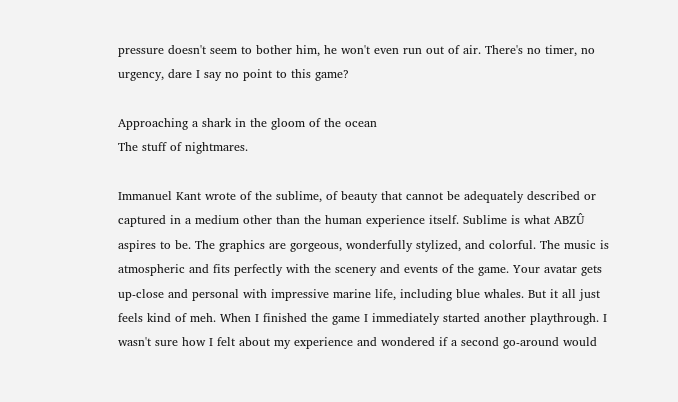pressure doesn't seem to bother him, he won't even run out of air. There's no timer, no urgency, dare I say no point to this game?

Approaching a shark in the gloom of the ocean
The stuff of nightmares.

Immanuel Kant wrote of the sublime, of beauty that cannot be adequately described or captured in a medium other than the human experience itself. Sublime is what ABZÛ aspires to be. The graphics are gorgeous, wonderfully stylized, and colorful. The music is atmospheric and fits perfectly with the scenery and events of the game. Your avatar gets up-close and personal with impressive marine life, including blue whales. But it all just feels kind of meh. When I finished the game I immediately started another playthrough. I wasn't sure how I felt about my experience and wondered if a second go-around would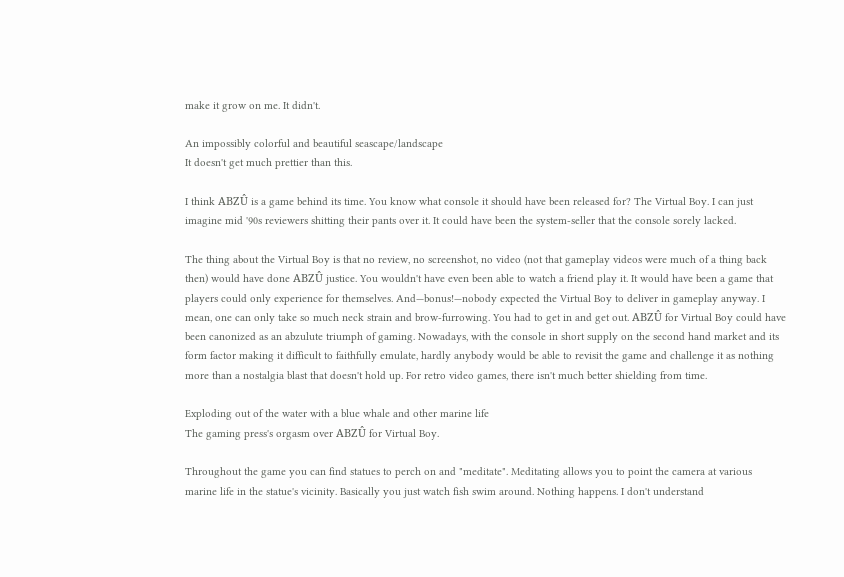make it grow on me. It didn't.

An impossibly colorful and beautiful seascape/landscape
It doesn't get much prettier than this.

I think ABZÛ is a game behind its time. You know what console it should have been released for? The Virtual Boy. I can just imagine mid '90s reviewers shitting their pants over it. It could have been the system-seller that the console sorely lacked.

The thing about the Virtual Boy is that no review, no screenshot, no video (not that gameplay videos were much of a thing back then) would have done ABZÛ justice. You wouldn't have even been able to watch a friend play it. It would have been a game that players could only experience for themselves. And—bonus!—nobody expected the Virtual Boy to deliver in gameplay anyway. I mean, one can only take so much neck strain and brow-furrowing. You had to get in and get out. ABZÛ for Virtual Boy could have been canonized as an abzulute triumph of gaming. Nowadays, with the console in short supply on the second hand market and its form factor making it difficult to faithfully emulate, hardly anybody would be able to revisit the game and challenge it as nothing more than a nostalgia blast that doesn't hold up. For retro video games, there isn't much better shielding from time.

Exploding out of the water with a blue whale and other marine life
The gaming press's orgasm over ABZÛ for Virtual Boy.

Throughout the game you can find statues to perch on and "meditate". Meditating allows you to point the camera at various marine life in the statue's vicinity. Basically you just watch fish swim around. Nothing happens. I don't understand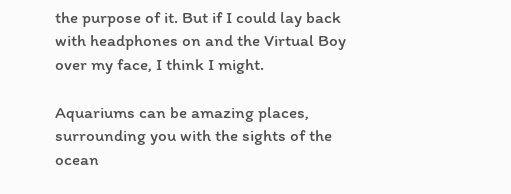the purpose of it. But if I could lay back with headphones on and the Virtual Boy over my face, I think I might.

Aquariums can be amazing places, surrounding you with the sights of the ocean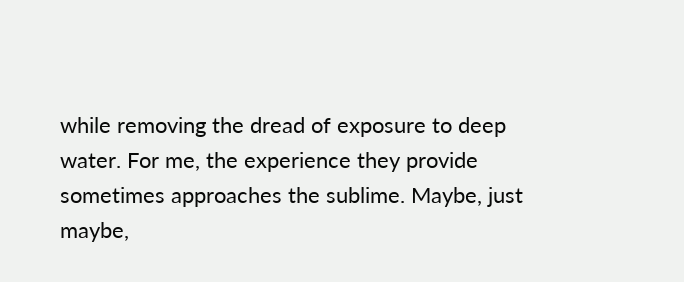while removing the dread of exposure to deep water. For me, the experience they provide sometimes approaches the sublime. Maybe, just maybe,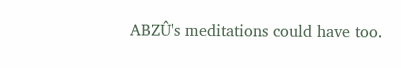ABZÛ's meditations could have too.